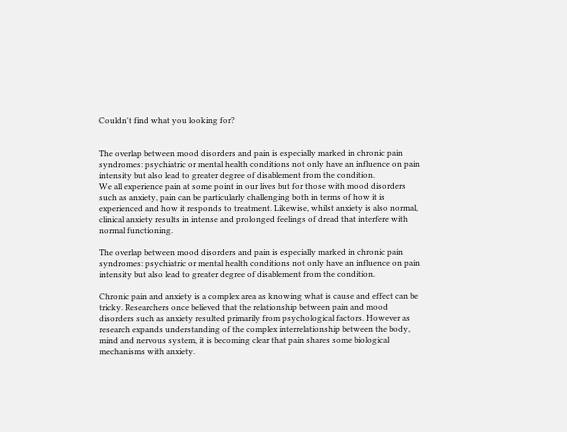Couldn't find what you looking for?


The overlap between mood disorders and pain is especially marked in chronic pain syndromes: psychiatric or mental health conditions not only have an influence on pain intensity but also lead to greater degree of disablement from the condition.
We all experience pain at some point in our lives but for those with mood disorders such as anxiety, pain can be particularly challenging both in terms of how it is experienced and how it responds to treatment. Likewise, whilst anxiety is also normal, clinical anxiety results in intense and prolonged feelings of dread that interfere with normal functioning.

The overlap between mood disorders and pain is especially marked in chronic pain syndromes: psychiatric or mental health conditions not only have an influence on pain intensity but also lead to greater degree of disablement from the condition.

Chronic pain and anxiety is a complex area as knowing what is cause and effect can be tricky. Researchers once believed that the relationship between pain and mood disorders such as anxiety resulted primarily from psychological factors. However as research expands understanding of the complex interrelationship between the body, mind and nervous system, it is becoming clear that pain shares some biological mechanisms with anxiety.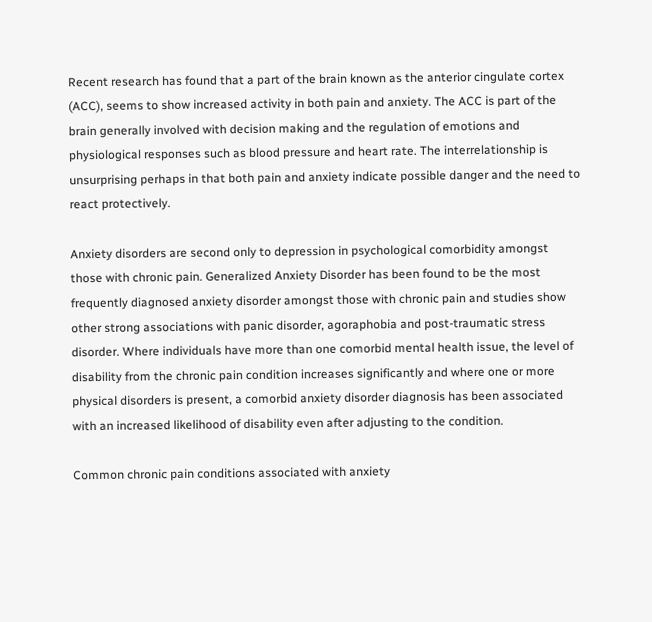Recent research has found that a part of the brain known as the anterior cingulate cortex (ACC), seems to show increased activity in both pain and anxiety. The ACC is part of the brain generally involved with decision making and the regulation of emotions and physiological responses such as blood pressure and heart rate. The interrelationship is unsurprising perhaps in that both pain and anxiety indicate possible danger and the need to react protectively.

Anxiety disorders are second only to depression in psychological comorbidity amongst those with chronic pain. Generalized Anxiety Disorder has been found to be the most frequently diagnosed anxiety disorder amongst those with chronic pain and studies show other strong associations with panic disorder, agoraphobia and post-traumatic stress disorder. Where individuals have more than one comorbid mental health issue, the level of disability from the chronic pain condition increases significantly and where one or more physical disorders is present, a comorbid anxiety disorder diagnosis has been associated with an increased likelihood of disability even after adjusting to the condition.

Common chronic pain conditions associated with anxiety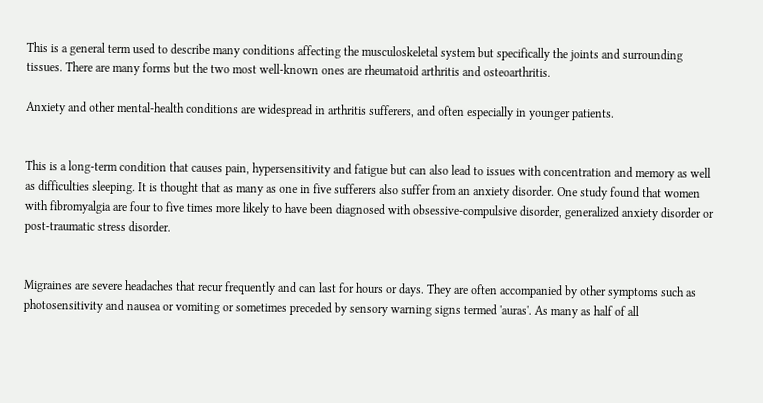This is a general term used to describe many conditions affecting the musculoskeletal system but specifically the joints and surrounding tissues. There are many forms but the two most well-known ones are rheumatoid arthritis and osteoarthritis.

Anxiety and other mental-health conditions are widespread in arthritis sufferers, and often especially in younger patients.


This is a long-term condition that causes pain, hypersensitivity and fatigue but can also lead to issues with concentration and memory as well as difficulties sleeping. It is thought that as many as one in five sufferers also suffer from an anxiety disorder. One study found that women with fibromyalgia are four to five times more likely to have been diagnosed with obsessive-compulsive disorder, generalized anxiety disorder or post-traumatic stress disorder.


Migraines are severe headaches that recur frequently and can last for hours or days. They are often accompanied by other symptoms such as photosensitivity and nausea or vomiting or sometimes preceded by sensory warning signs termed 'auras'. As many as half of all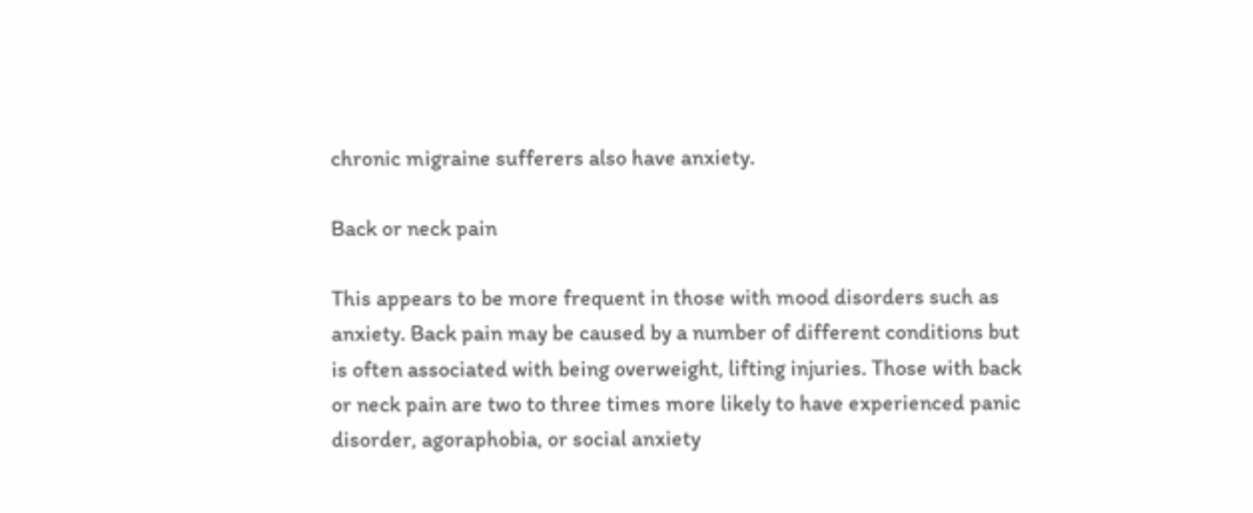chronic migraine sufferers also have anxiety.

Back or neck pain

This appears to be more frequent in those with mood disorders such as anxiety. Back pain may be caused by a number of different conditions but is often associated with being overweight, lifting injuries. Those with back or neck pain are two to three times more likely to have experienced panic disorder, agoraphobia, or social anxiety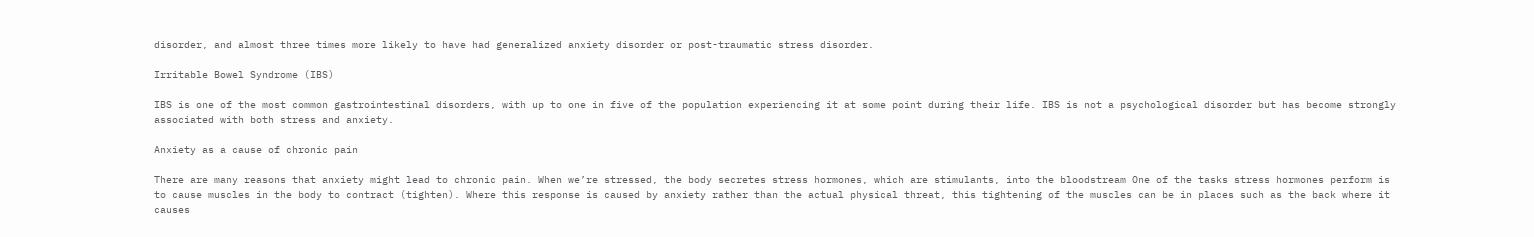disorder, and almost three times more likely to have had generalized anxiety disorder or post-traumatic stress disorder.

Irritable Bowel Syndrome (IBS)

IBS is one of the most common gastrointestinal disorders, with up to one in five of the population experiencing it at some point during their life. IBS is not a psychological disorder but has become strongly associated with both stress and anxiety.

Anxiety as a cause of chronic pain

There are many reasons that anxiety might lead to chronic pain. When we’re stressed, the body secretes stress hormones, which are stimulants, into the bloodstream One of the tasks stress hormones perform is to cause muscles in the body to contract (tighten). Where this response is caused by anxiety rather than the actual physical threat, this tightening of the muscles can be in places such as the back where it causes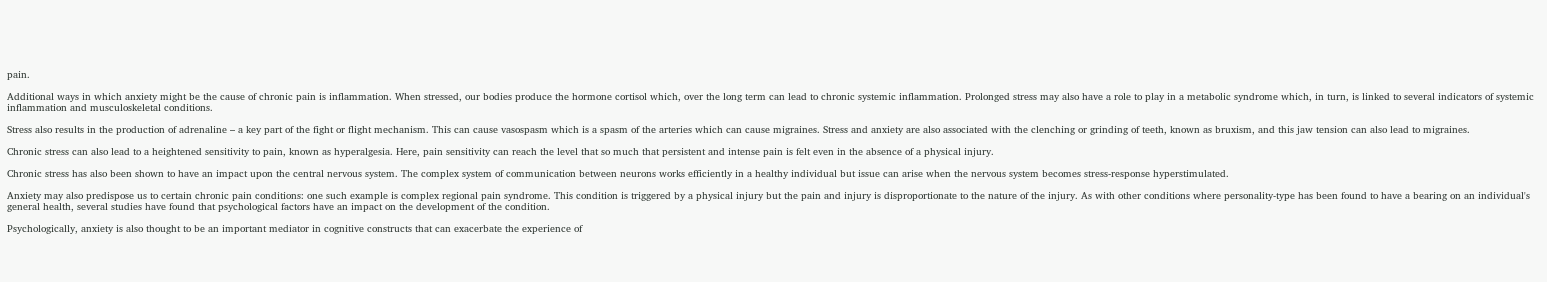pain.

Additional ways in which anxiety might be the cause of chronic pain is inflammation. When stressed, our bodies produce the hormone cortisol which, over the long term can lead to chronic systemic inflammation. Prolonged stress may also have a role to play in a metabolic syndrome which, in turn, is linked to several indicators of systemic inflammation and musculoskeletal conditions.

Stress also results in the production of adrenaline – a key part of the fight or flight mechanism. This can cause vasospasm which is a spasm of the arteries which can cause migraines. Stress and anxiety are also associated with the clenching or grinding of teeth, known as bruxism, and this jaw tension can also lead to migraines.

Chronic stress can also lead to a heightened sensitivity to pain, known as hyperalgesia. Here, pain sensitivity can reach the level that so much that persistent and intense pain is felt even in the absence of a physical injury.

Chronic stress has also been shown to have an impact upon the central nervous system. The complex system of communication between neurons works efficiently in a healthy individual but issue can arise when the nervous system becomes stress-response hyperstimulated.

Anxiety may also predispose us to certain chronic pain conditions: one such example is complex regional pain syndrome. This condition is triggered by a physical injury but the pain and injury is disproportionate to the nature of the injury. As with other conditions where personality-type has been found to have a bearing on an individual's general health, several studies have found that psychological factors have an impact on the development of the condition.

Psychologically, anxiety is also thought to be an important mediator in cognitive constructs that can exacerbate the experience of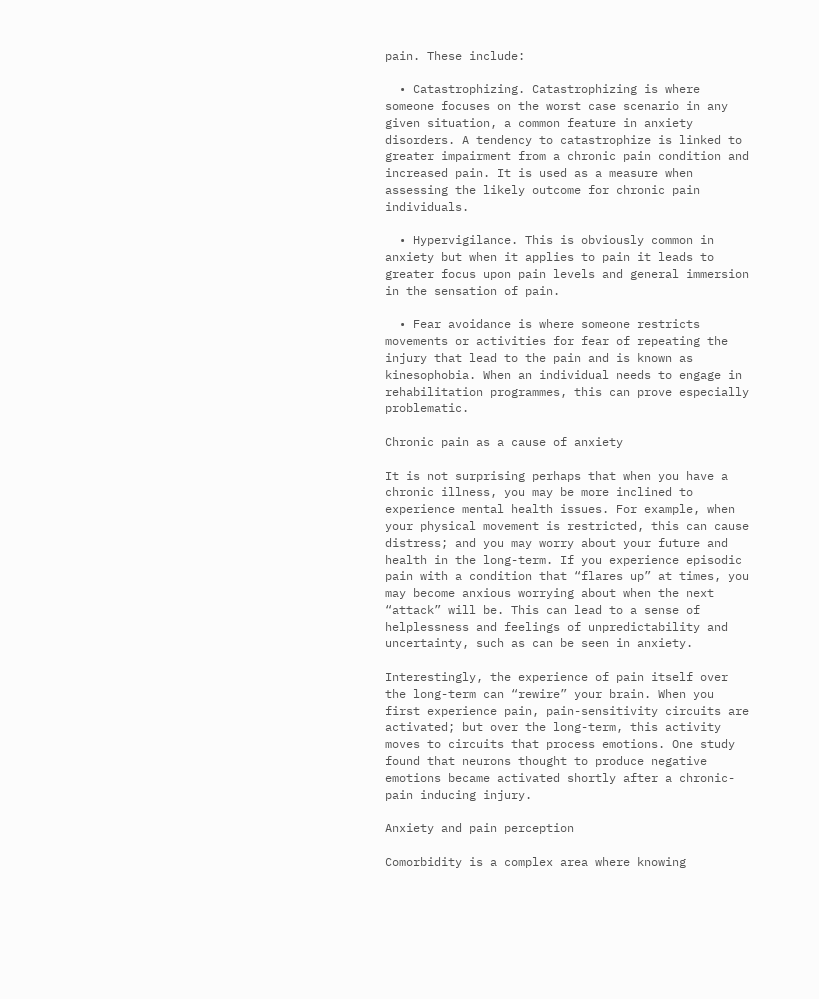pain. These include:

  • Catastrophizing. Catastrophizing is where someone focuses on the worst case scenario in any given situation, a common feature in anxiety disorders. A tendency to catastrophize is linked to greater impairment from a chronic pain condition and increased pain. It is used as a measure when assessing the likely outcome for chronic pain individuals.

  • Hypervigilance. This is obviously common in anxiety but when it applies to pain it leads to greater focus upon pain levels and general immersion in the sensation of pain.

  • Fear avoidance is where someone restricts movements or activities for fear of repeating the injury that lead to the pain and is known as kinesophobia. When an individual needs to engage in rehabilitation programmes, this can prove especially problematic.

Chronic pain as a cause of anxiety

It is not surprising perhaps that when you have a chronic illness, you may be more inclined to experience mental health issues. For example, when your physical movement is restricted, this can cause distress; and you may worry about your future and health in the long-term. If you experience episodic pain with a condition that “flares up” at times, you may become anxious worrying about when the next “attack” will be. This can lead to a sense of helplessness and feelings of unpredictability and uncertainty, such as can be seen in anxiety.

Interestingly, the experience of pain itself over the long-term can “rewire” your brain. When you first experience pain, pain-sensitivity circuits are activated; but over the long-term, this activity moves to circuits that process emotions. One study found that neurons thought to produce negative emotions became activated shortly after a chronic-pain inducing injury.

Anxiety and pain perception

Comorbidity is a complex area where knowing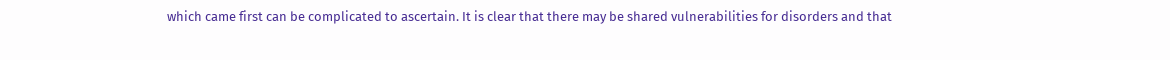which came first can be complicated to ascertain. It is clear that there may be shared vulnerabilities for disorders and that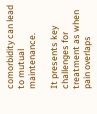comorbidity can lead to mutual maintenance.

It presents key challenges for treatment as when pain overlaps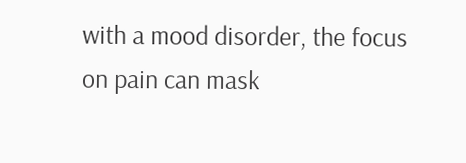with a mood disorder, the focus on pain can mask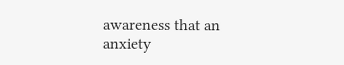awareness that an anxiety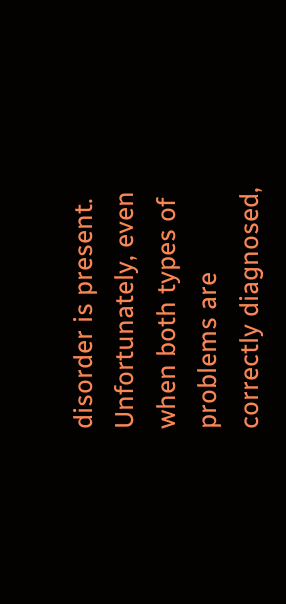disorder is present. Unfortunately, even when both types of problems are correctly diagnosed,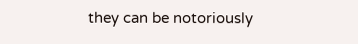they can be notoriously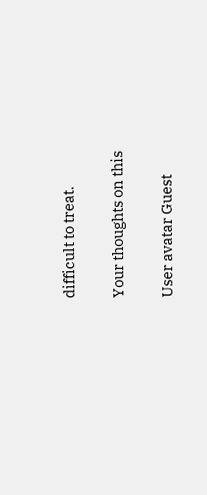difficult to treat.

Your thoughts on this

User avatar Guest